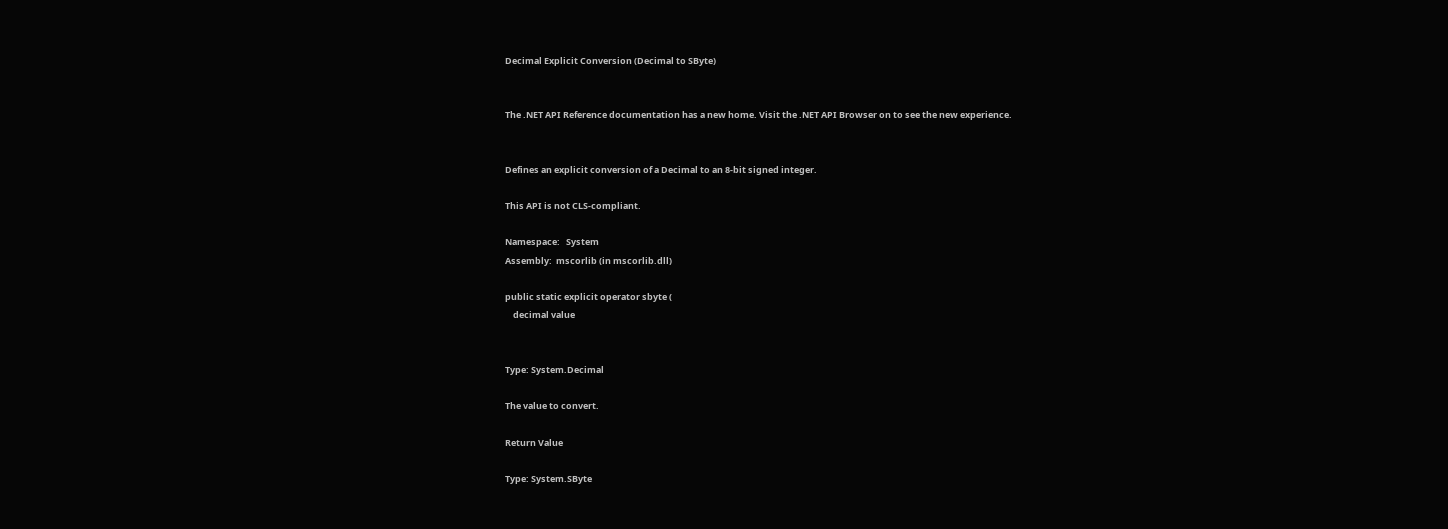Decimal Explicit Conversion (Decimal to SByte)


The .NET API Reference documentation has a new home. Visit the .NET API Browser on to see the new experience.


Defines an explicit conversion of a Decimal to an 8-bit signed integer.

This API is not CLS-compliant.

Namespace:   System
Assembly:  mscorlib (in mscorlib.dll)

public static explicit operator sbyte (
    decimal value


Type: System.Decimal

The value to convert.

Return Value

Type: System.SByte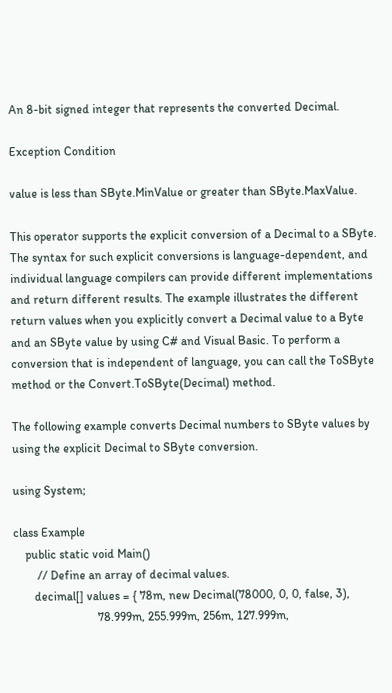An 8-bit signed integer that represents the converted Decimal.

Exception Condition

value is less than SByte.MinValue or greater than SByte.MaxValue.

This operator supports the explicit conversion of a Decimal to a SByte. The syntax for such explicit conversions is language-dependent, and individual language compilers can provide different implementations and return different results. The example illustrates the different return values when you explicitly convert a Decimal value to a Byte and an SByte value by using C# and Visual Basic. To perform a conversion that is independent of language, you can call the ToSByte method or the Convert.ToSByte(Decimal) method.

The following example converts Decimal numbers to SByte values by using the explicit Decimal to SByte conversion.

using System;

class Example
    public static void Main()
        // Define an array of decimal values.
       decimal[] values = { 78m, new Decimal(78000, 0, 0, false, 3),
                            78.999m, 255.999m, 256m, 127.999m,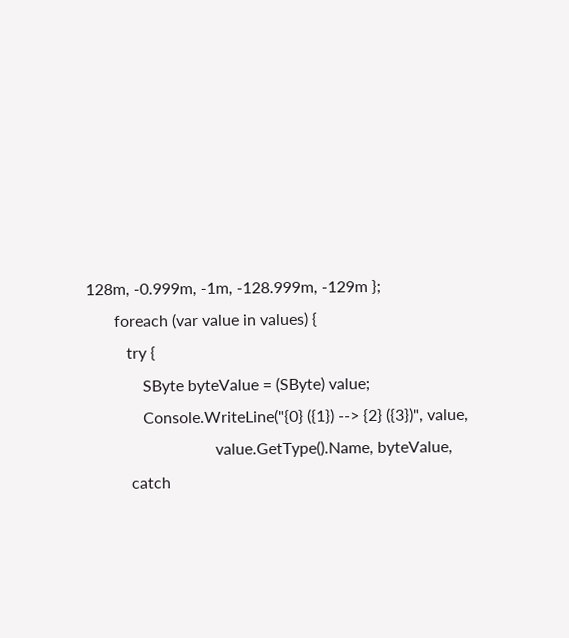128m, -0.999m, -1m, -128.999m, -129m };
       foreach (var value in values) {
          try {
              SByte byteValue = (SByte) value;
              Console.WriteLine("{0} ({1}) --> {2} ({3})", value,
                                value.GetType().Name, byteValue,
           catch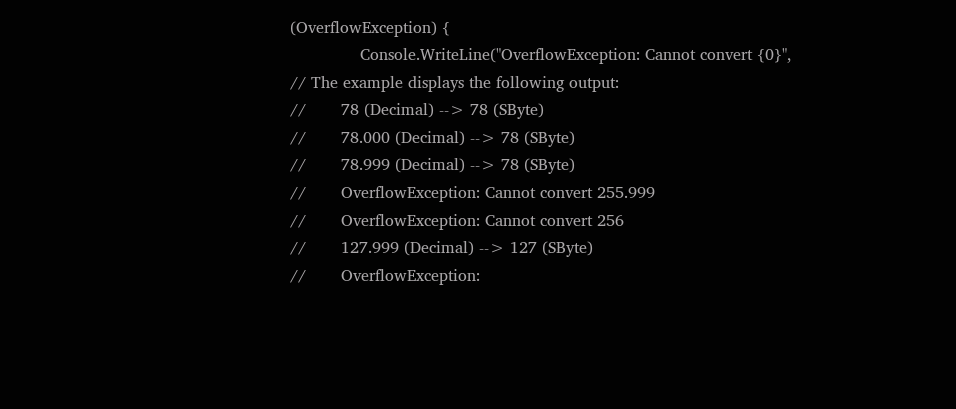(OverflowException) {
              Console.WriteLine("OverflowException: Cannot convert {0}",
// The example displays the following output:
//       78 (Decimal) --> 78 (SByte)
//       78.000 (Decimal) --> 78 (SByte)
//       78.999 (Decimal) --> 78 (SByte)
//       OverflowException: Cannot convert 255.999
//       OverflowException: Cannot convert 256
//       127.999 (Decimal) --> 127 (SByte)
//       OverflowException: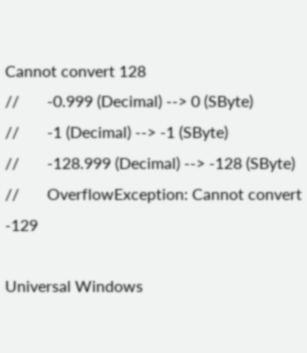Cannot convert 128
//       -0.999 (Decimal) --> 0 (SByte)
//       -1 (Decimal) --> -1 (SByte)
//       -128.999 (Decimal) --> -128 (SByte)
//       OverflowException: Cannot convert -129

Universal Windows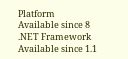Platform
Available since 8
.NET Framework
Available since 1.1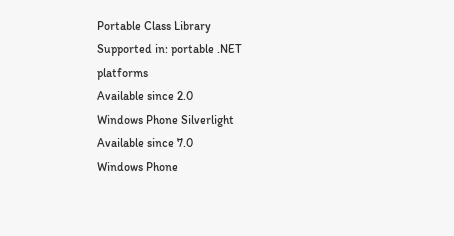Portable Class Library
Supported in: portable .NET platforms
Available since 2.0
Windows Phone Silverlight
Available since 7.0
Windows Phone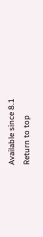Available since 8.1
Return to top